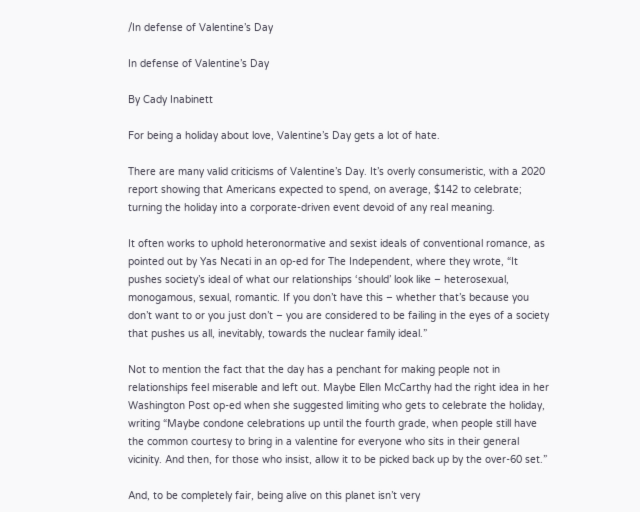/In defense of Valentine’s Day

In defense of Valentine’s Day

By Cady Inabinett

For being a holiday about love, Valentine’s Day gets a lot of hate.

There are many valid criticisms of Valentine’s Day. It’s overly consumeristic, with a 2020 report showing that Americans expected to spend, on average, $142 to celebrate; turning the holiday into a corporate-driven event devoid of any real meaning.

It often works to uphold heteronormative and sexist ideals of conventional romance, as pointed out by Yas Necati in an op-ed for The Independent, where they wrote, “It pushes society’s ideal of what our relationships ‘should’ look like – heterosexual, monogamous, sexual, romantic. If you don’t have this – whether that’s because you don’t want to or you just don’t – you are considered to be failing in the eyes of a society that pushes us all, inevitably, towards the nuclear family ideal.”

Not to mention the fact that the day has a penchant for making people not in relationships feel miserable and left out. Maybe Ellen McCarthy had the right idea in her Washington Post op-ed when she suggested limiting who gets to celebrate the holiday, writing “Maybe condone celebrations up until the fourth grade, when people still have the common courtesy to bring in a valentine for everyone who sits in their general vicinity. And then, for those who insist, allow it to be picked back up by the over-60 set.”

And, to be completely fair, being alive on this planet isn’t very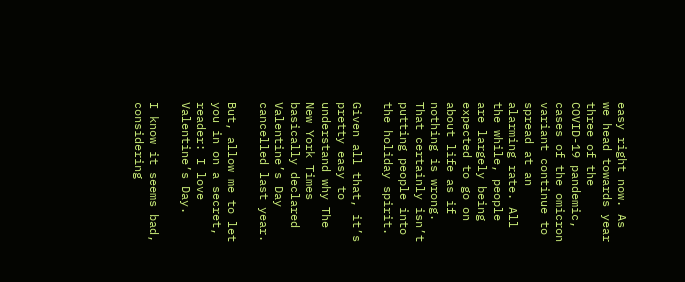easy right now. As we head towards year three of the COVID-19 pandemic, cases of the omicron variant continue to spread at an alarming rate. All the while, people are largely being expected to go on about life as if nothing is wrong. That certainly isn’t putting people into the holiday spirit.

Given all that, it’s pretty easy to understand why The New York Times basically declared Valentine’s Day cancelled last year.

But, allow me to let you in on a secret, reader: I love Valentine’s Day.

I know it seems bad, considering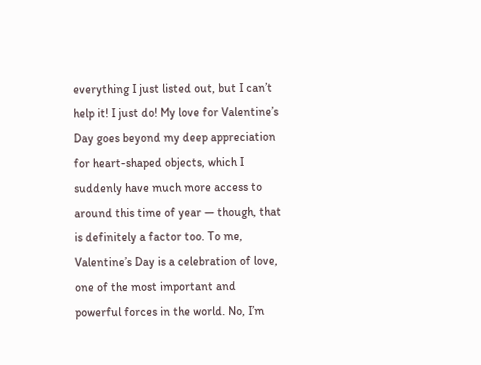everything I just listed out, but I can’t help it! I just do! My love for Valentine’s Day goes beyond my deep appreciation for heart-shaped objects, which I suddenly have much more access to around this time of year — though, that is definitely a factor too. To me, Valentine’s Day is a celebration of love, one of the most important and powerful forces in the world. No, I’m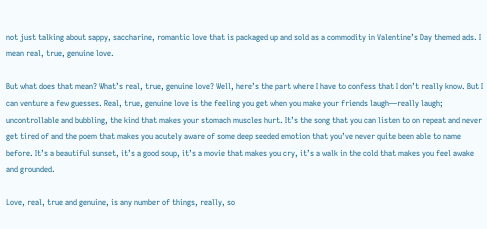not just talking about sappy, saccharine, romantic love that is packaged up and sold as a commodity in Valentine’s Day themed ads. I mean real, true, genuine love.

But what does that mean? What’s real, true, genuine love? Well, here’s the part where I have to confess that I don’t really know. But I can venture a few guesses. Real, true, genuine love is the feeling you get when you make your friends laugh—really laugh; uncontrollable and bubbling, the kind that makes your stomach muscles hurt. It’s the song that you can listen to on repeat and never get tired of and the poem that makes you acutely aware of some deep seeded emotion that you’ve never quite been able to name before. It’s a beautiful sunset, it’s a good soup, it’s a movie that makes you cry, it’s a walk in the cold that makes you feel awake and grounded.

Love, real, true and genuine, is any number of things, really, so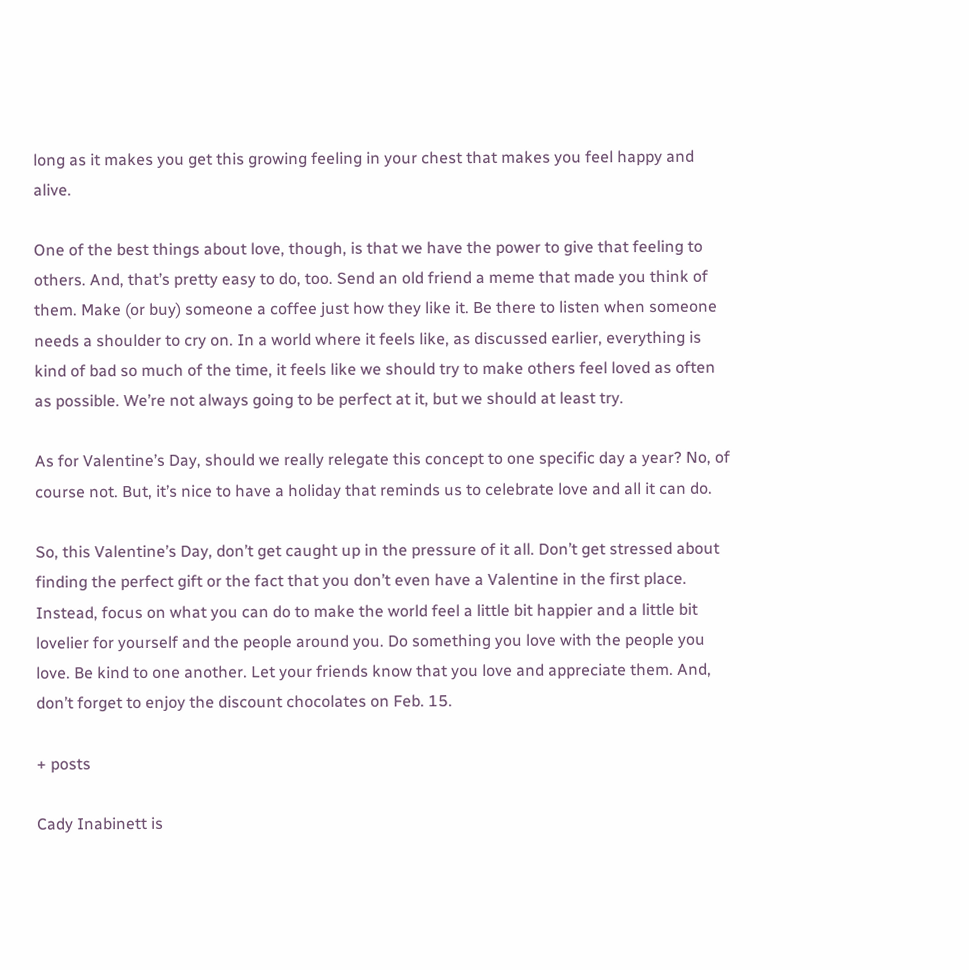long as it makes you get this growing feeling in your chest that makes you feel happy and alive.

One of the best things about love, though, is that we have the power to give that feeling to others. And, that’s pretty easy to do, too. Send an old friend a meme that made you think of them. Make (or buy) someone a coffee just how they like it. Be there to listen when someone needs a shoulder to cry on. In a world where it feels like, as discussed earlier, everything is kind of bad so much of the time, it feels like we should try to make others feel loved as often as possible. We’re not always going to be perfect at it, but we should at least try.

As for Valentine’s Day, should we really relegate this concept to one specific day a year? No, of course not. But, it’s nice to have a holiday that reminds us to celebrate love and all it can do.

So, this Valentine’s Day, don’t get caught up in the pressure of it all. Don’t get stressed about finding the perfect gift or the fact that you don’t even have a Valentine in the first place. Instead, focus on what you can do to make the world feel a little bit happier and a little bit lovelier for yourself and the people around you. Do something you love with the people you love. Be kind to one another. Let your friends know that you love and appreciate them. And, don’t forget to enjoy the discount chocolates on Feb. 15.

+ posts

Cady Inabinett is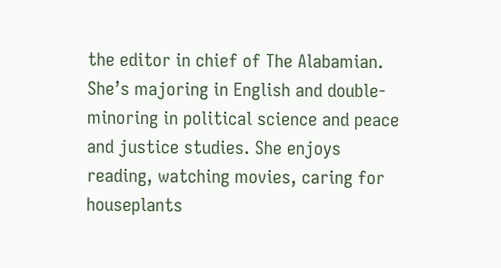the editor in chief of The Alabamian. She’s majoring in English and double-minoring in political science and peace and justice studies. She enjoys reading, watching movies, caring for houseplants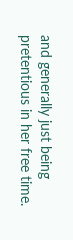and generally just being pretentious in her free time.